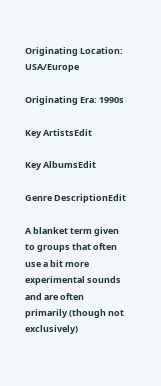Originating Location: USA/Europe

Originating Era: 1990s

Key ArtistsEdit

Key AlbumsEdit

Genre DescriptionEdit

A blanket term given to groups that often use a bit more experimental sounds and are often primarily (though not exclusively)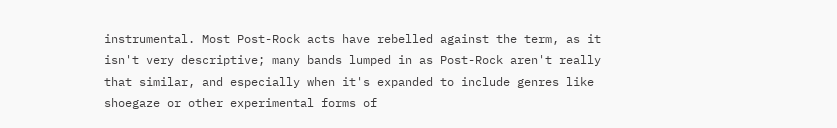instrumental. Most Post-Rock acts have rebelled against the term, as it isn't very descriptive; many bands lumped in as Post-Rock aren't really that similar, and especially when it's expanded to include genres like shoegaze or other experimental forms of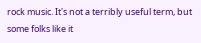rock music. It's not a terribly useful term, but some folks like it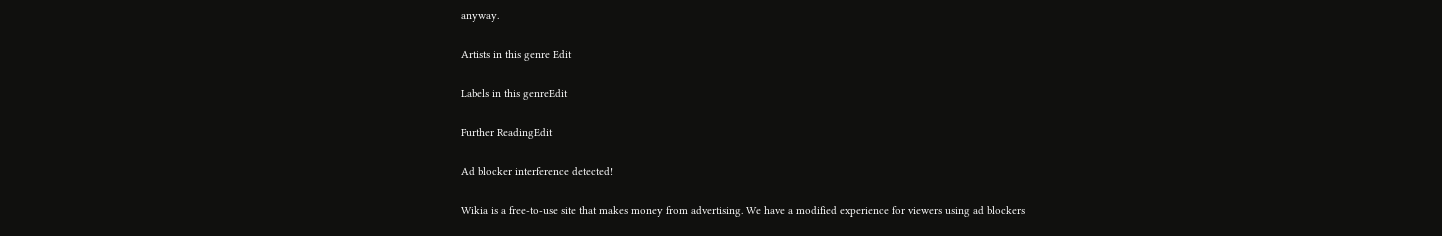anyway.

Artists in this genre Edit

Labels in this genreEdit

Further ReadingEdit

Ad blocker interference detected!

Wikia is a free-to-use site that makes money from advertising. We have a modified experience for viewers using ad blockers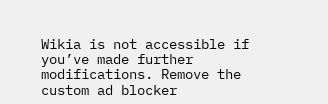Wikia is not accessible if you’ve made further modifications. Remove the custom ad blocker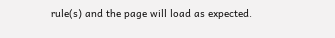rule(s) and the page will load as expected.